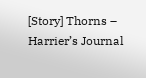[Story] Thorns – Harrier’s Journal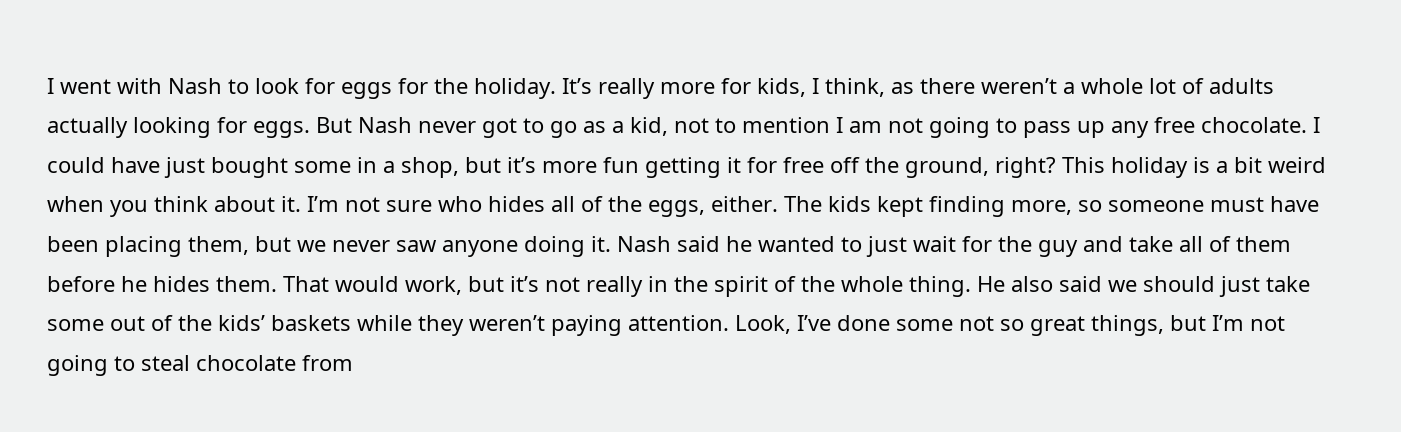I went with Nash to look for eggs for the holiday. It’s really more for kids, I think, as there weren’t a whole lot of adults actually looking for eggs. But Nash never got to go as a kid, not to mention I am not going to pass up any free chocolate. I could have just bought some in a shop, but it’s more fun getting it for free off the ground, right? This holiday is a bit weird when you think about it. I’m not sure who hides all of the eggs, either. The kids kept finding more, so someone must have been placing them, but we never saw anyone doing it. Nash said he wanted to just wait for the guy and take all of them before he hides them. That would work, but it’s not really in the spirit of the whole thing. He also said we should just take some out of the kids’ baskets while they weren’t paying attention. Look, I’ve done some not so great things, but I’m not going to steal chocolate from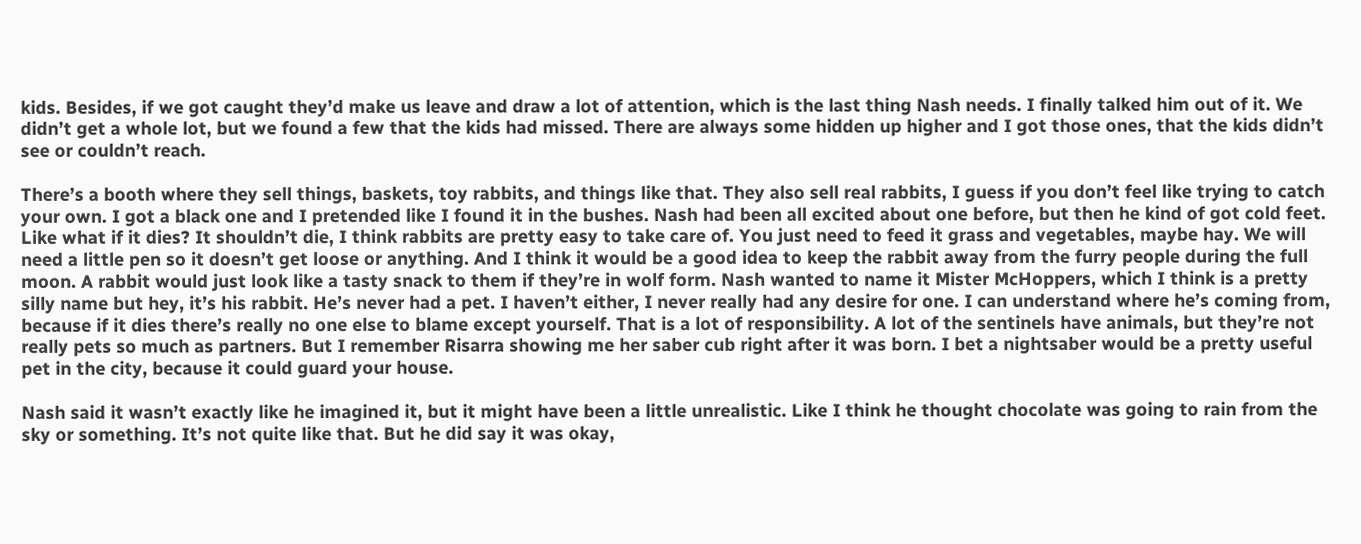kids. Besides, if we got caught they’d make us leave and draw a lot of attention, which is the last thing Nash needs. I finally talked him out of it. We didn’t get a whole lot, but we found a few that the kids had missed. There are always some hidden up higher and I got those ones, that the kids didn’t see or couldn’t reach.

There’s a booth where they sell things, baskets, toy rabbits, and things like that. They also sell real rabbits, I guess if you don’t feel like trying to catch your own. I got a black one and I pretended like I found it in the bushes. Nash had been all excited about one before, but then he kind of got cold feet. Like what if it dies? It shouldn’t die, I think rabbits are pretty easy to take care of. You just need to feed it grass and vegetables, maybe hay. We will need a little pen so it doesn’t get loose or anything. And I think it would be a good idea to keep the rabbit away from the furry people during the full moon. A rabbit would just look like a tasty snack to them if they’re in wolf form. Nash wanted to name it Mister McHoppers, which I think is a pretty silly name but hey, it’s his rabbit. He’s never had a pet. I haven’t either, I never really had any desire for one. I can understand where he’s coming from, because if it dies there’s really no one else to blame except yourself. That is a lot of responsibility. A lot of the sentinels have animals, but they’re not really pets so much as partners. But I remember Risarra showing me her saber cub right after it was born. I bet a nightsaber would be a pretty useful pet in the city, because it could guard your house.

Nash said it wasn’t exactly like he imagined it, but it might have been a little unrealistic. Like I think he thought chocolate was going to rain from the sky or something. It’s not quite like that. But he did say it was okay,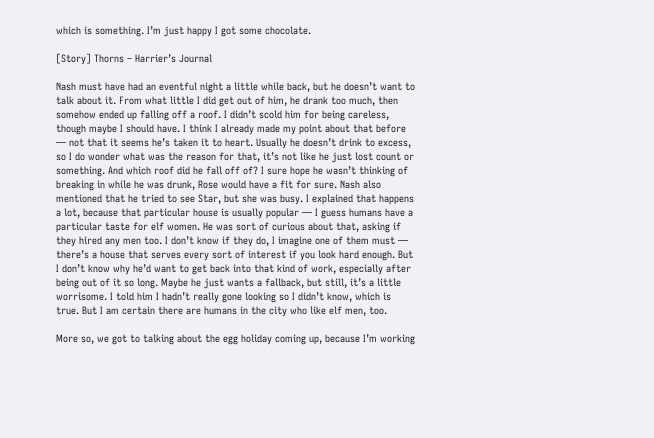which is something. I’m just happy I got some chocolate.

[Story] Thorns – Harrier’s Journal

Nash must have had an eventful night a little while back, but he doesn’t want to talk about it. From what little I did get out of him, he drank too much, then somehow ended up falling off a roof. I didn’t scold him for being careless, though maybe I should have. I think I already made my point about that before — not that it seems he’s taken it to heart. Usually he doesn’t drink to excess, so I do wonder what was the reason for that, it’s not like he just lost count or something. And which roof did he fall off of? I sure hope he wasn’t thinking of breaking in while he was drunk, Rose would have a fit for sure. Nash also mentioned that he tried to see Star, but she was busy. I explained that happens a lot, because that particular house is usually popular — I guess humans have a particular taste for elf women. He was sort of curious about that, asking if they hired any men too. I don’t know if they do, I imagine one of them must — there’s a house that serves every sort of interest if you look hard enough. But I don’t know why he’d want to get back into that kind of work, especially after being out of it so long. Maybe he just wants a fallback, but still, it’s a little worrisome. I told him I hadn’t really gone looking so I didn’t know, which is true. But I am certain there are humans in the city who like elf men, too.

More so, we got to talking about the egg holiday coming up, because I’m working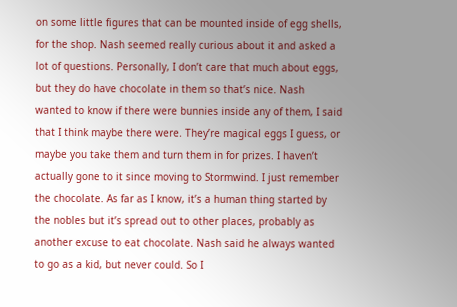on some little figures that can be mounted inside of egg shells, for the shop. Nash seemed really curious about it and asked a lot of questions. Personally, I don’t care that much about eggs, but they do have chocolate in them so that’s nice. Nash wanted to know if there were bunnies inside any of them, I said that I think maybe there were. They’re magical eggs I guess, or maybe you take them and turn them in for prizes. I haven’t actually gone to it since moving to Stormwind. I just remember the chocolate. As far as I know, it’s a human thing started by the nobles but it’s spread out to other places, probably as another excuse to eat chocolate. Nash said he always wanted to go as a kid, but never could. So I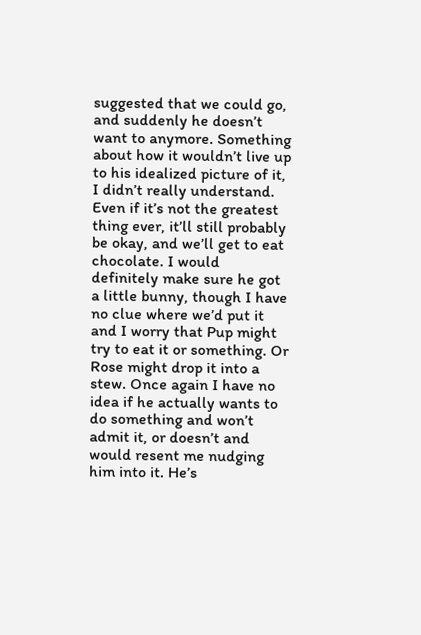suggested that we could go, and suddenly he doesn’t want to anymore. Something about how it wouldn’t live up to his idealized picture of it, I didn’t really understand. Even if it’s not the greatest thing ever, it’ll still probably be okay, and we’ll get to eat chocolate. I would definitely make sure he got a little bunny, though I have no clue where we’d put it and I worry that Pup might try to eat it or something. Or Rose might drop it into a stew. Once again I have no idea if he actually wants to do something and won’t admit it, or doesn’t and would resent me nudging him into it. He’s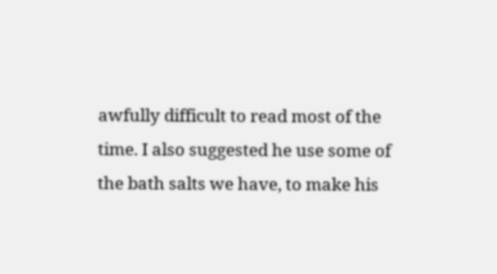awfully difficult to read most of the time. I also suggested he use some of the bath salts we have, to make his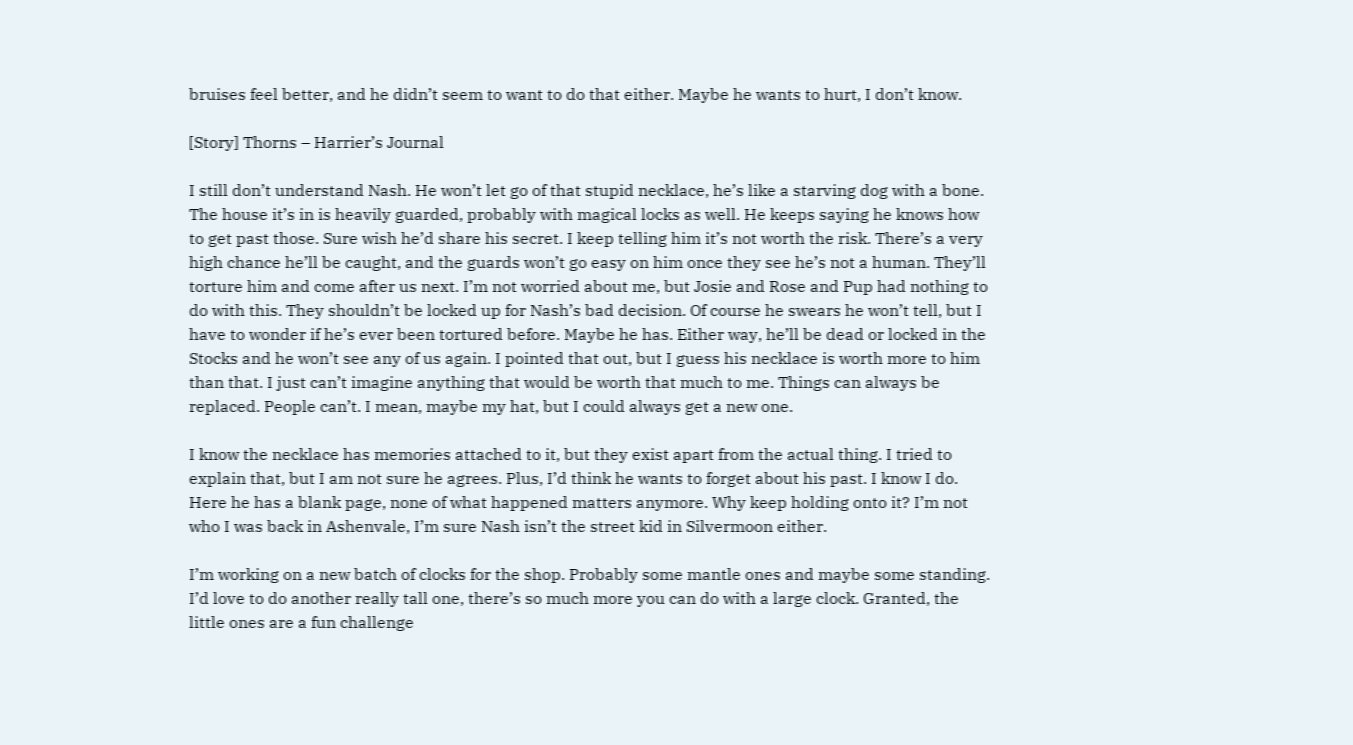bruises feel better, and he didn’t seem to want to do that either. Maybe he wants to hurt, I don’t know.

[Story] Thorns – Harrier’s Journal

I still don’t understand Nash. He won’t let go of that stupid necklace, he’s like a starving dog with a bone. The house it’s in is heavily guarded, probably with magical locks as well. He keeps saying he knows how to get past those. Sure wish he’d share his secret. I keep telling him it’s not worth the risk. There’s a very high chance he’ll be caught, and the guards won’t go easy on him once they see he’s not a human. They’ll torture him and come after us next. I’m not worried about me, but Josie and Rose and Pup had nothing to do with this. They shouldn’t be locked up for Nash’s bad decision. Of course he swears he won’t tell, but I have to wonder if he’s ever been tortured before. Maybe he has. Either way, he’ll be dead or locked in the Stocks and he won’t see any of us again. I pointed that out, but I guess his necklace is worth more to him than that. I just can’t imagine anything that would be worth that much to me. Things can always be replaced. People can’t. I mean, maybe my hat, but I could always get a new one.

I know the necklace has memories attached to it, but they exist apart from the actual thing. I tried to explain that, but I am not sure he agrees. Plus, I’d think he wants to forget about his past. I know I do. Here he has a blank page, none of what happened matters anymore. Why keep holding onto it? I’m not who I was back in Ashenvale, I’m sure Nash isn’t the street kid in Silvermoon either.

I’m working on a new batch of clocks for the shop. Probably some mantle ones and maybe some standing. I’d love to do another really tall one, there’s so much more you can do with a large clock. Granted, the little ones are a fun challenge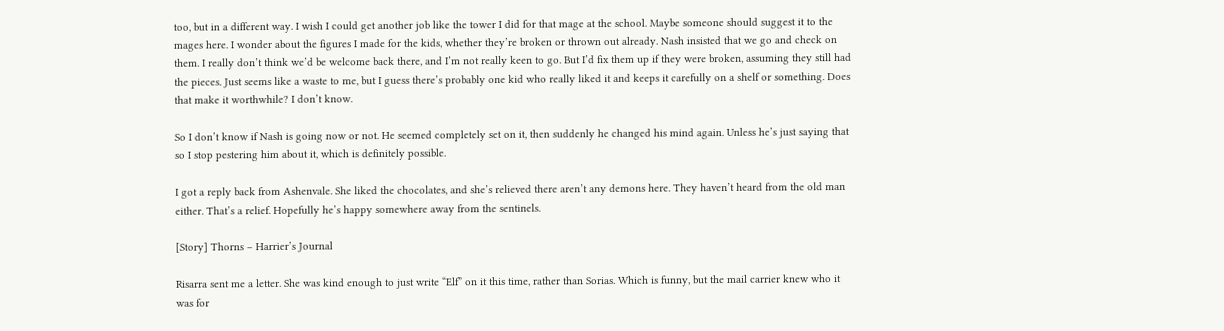too, but in a different way. I wish I could get another job like the tower I did for that mage at the school. Maybe someone should suggest it to the mages here. I wonder about the figures I made for the kids, whether they’re broken or thrown out already. Nash insisted that we go and check on them. I really don’t think we’d be welcome back there, and I’m not really keen to go. But I’d fix them up if they were broken, assuming they still had the pieces. Just seems like a waste to me, but I guess there’s probably one kid who really liked it and keeps it carefully on a shelf or something. Does that make it worthwhile? I don’t know.

So I don’t know if Nash is going now or not. He seemed completely set on it, then suddenly he changed his mind again. Unless he’s just saying that so I stop pestering him about it, which is definitely possible.

I got a reply back from Ashenvale. She liked the chocolates, and she’s relieved there aren’t any demons here. They haven’t heard from the old man either. That’s a relief. Hopefully he’s happy somewhere away from the sentinels.

[Story] Thorns – Harrier’s Journal

Risarra sent me a letter. She was kind enough to just write “Elf” on it this time, rather than Sorias. Which is funny, but the mail carrier knew who it was for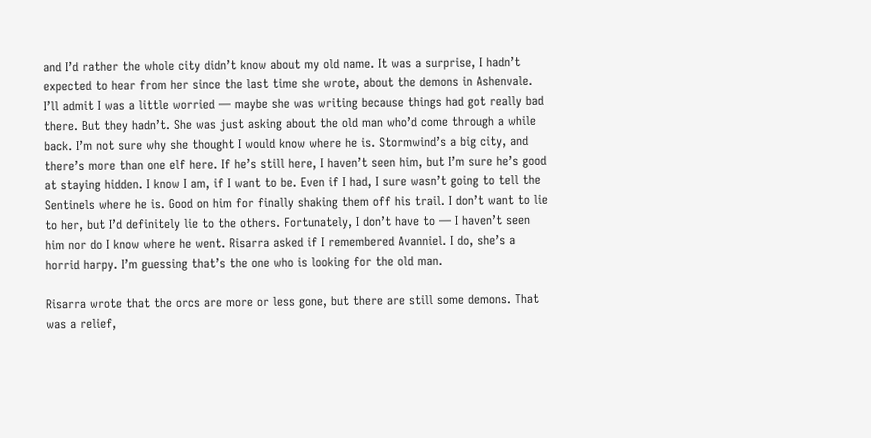and I’d rather the whole city didn’t know about my old name. It was a surprise, I hadn’t expected to hear from her since the last time she wrote, about the demons in Ashenvale. I’ll admit I was a little worried — maybe she was writing because things had got really bad there. But they hadn’t. She was just asking about the old man who’d come through a while back. I’m not sure why she thought I would know where he is. Stormwind’s a big city, and there’s more than one elf here. If he’s still here, I haven’t seen him, but I’m sure he’s good at staying hidden. I know I am, if I want to be. Even if I had, I sure wasn’t going to tell the Sentinels where he is. Good on him for finally shaking them off his trail. I don’t want to lie to her, but I’d definitely lie to the others. Fortunately, I don’t have to — I haven’t seen him nor do I know where he went. Risarra asked if I remembered Avanniel. I do, she’s a horrid harpy. I’m guessing that’s the one who is looking for the old man.

Risarra wrote that the orcs are more or less gone, but there are still some demons. That was a relief,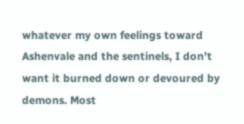whatever my own feelings toward Ashenvale and the sentinels, I don’t want it burned down or devoured by demons. Most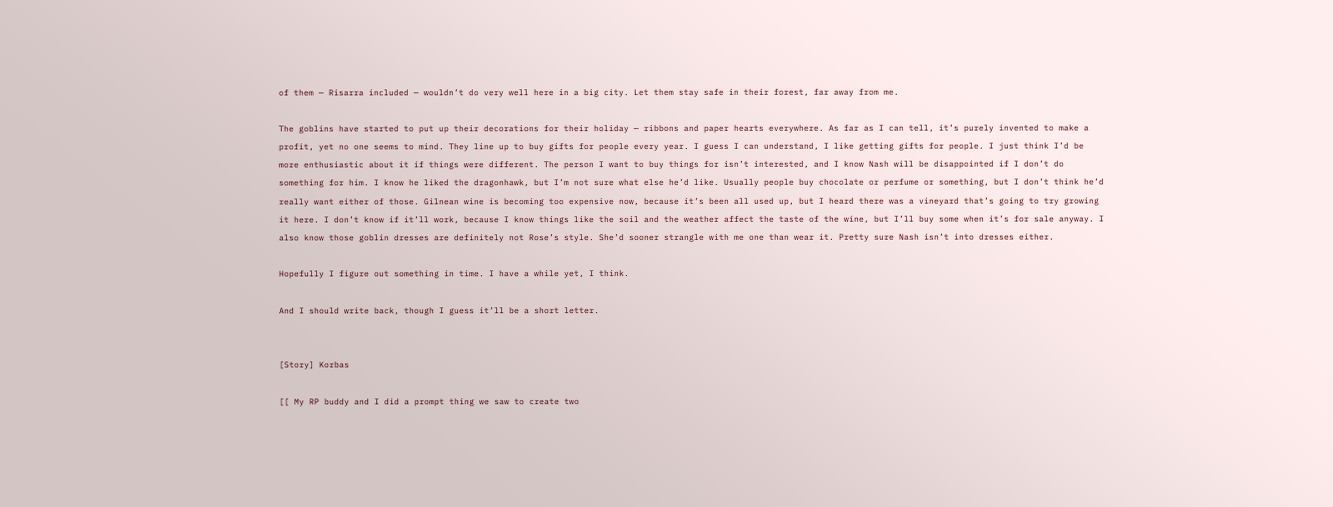of them — Risarra included — wouldn’t do very well here in a big city. Let them stay safe in their forest, far away from me.

The goblins have started to put up their decorations for their holiday — ribbons and paper hearts everywhere. As far as I can tell, it’s purely invented to make a profit, yet no one seems to mind. They line up to buy gifts for people every year. I guess I can understand, I like getting gifts for people. I just think I’d be more enthusiastic about it if things were different. The person I want to buy things for isn’t interested, and I know Nash will be disappointed if I don’t do something for him. I know he liked the dragonhawk, but I’m not sure what else he’d like. Usually people buy chocolate or perfume or something, but I don’t think he’d really want either of those. Gilnean wine is becoming too expensive now, because it’s been all used up, but I heard there was a vineyard that’s going to try growing it here. I don’t know if it’ll work, because I know things like the soil and the weather affect the taste of the wine, but I’ll buy some when it’s for sale anyway. I also know those goblin dresses are definitely not Rose’s style. She’d sooner strangle with me one than wear it. Pretty sure Nash isn’t into dresses either.

Hopefully I figure out something in time. I have a while yet, I think.

And I should write back, though I guess it’ll be a short letter.


[Story] Korbas

[[ My RP buddy and I did a prompt thing we saw to create two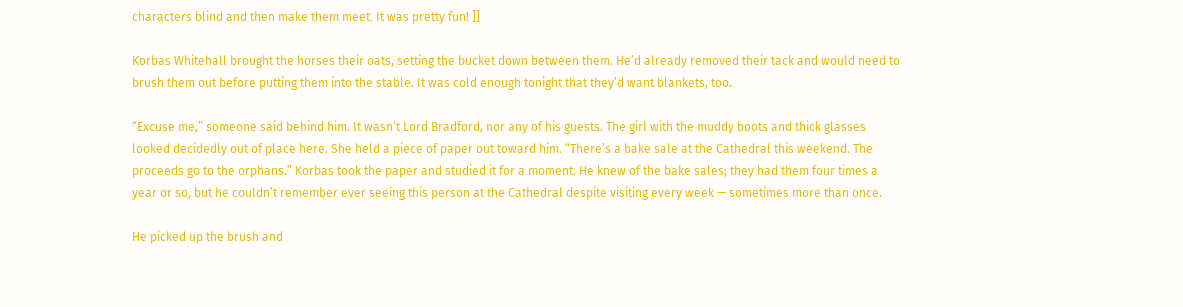characters blind and then make them meet. It was pretty fun! ]]

Korbas Whitehall brought the horses their oats, setting the bucket down between them. He’d already removed their tack and would need to brush them out before putting them into the stable. It was cold enough tonight that they’d want blankets, too.

“Excuse me,” someone said behind him. It wasn’t Lord Bradford, nor any of his guests. The girl with the muddy boots and thick glasses looked decidedly out of place here. She held a piece of paper out toward him. “There’s a bake sale at the Cathedral this weekend. The proceeds go to the orphans.” Korbas took the paper and studied it for a moment. He knew of the bake sales; they had them four times a year or so, but he couldn’t remember ever seeing this person at the Cathedral despite visiting every week — sometimes more than once.

He picked up the brush and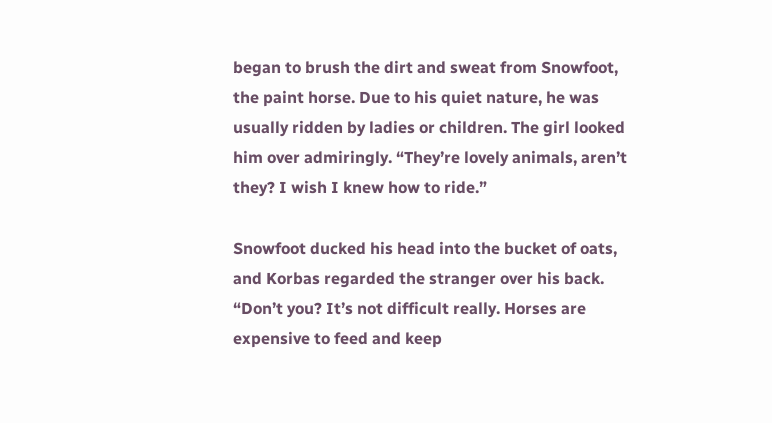began to brush the dirt and sweat from Snowfoot, the paint horse. Due to his quiet nature, he was usually ridden by ladies or children. The girl looked him over admiringly. “They’re lovely animals, aren’t they? I wish I knew how to ride.”

Snowfoot ducked his head into the bucket of oats, and Korbas regarded the stranger over his back. “Don’t you? It’s not difficult really. Horses are expensive to feed and keep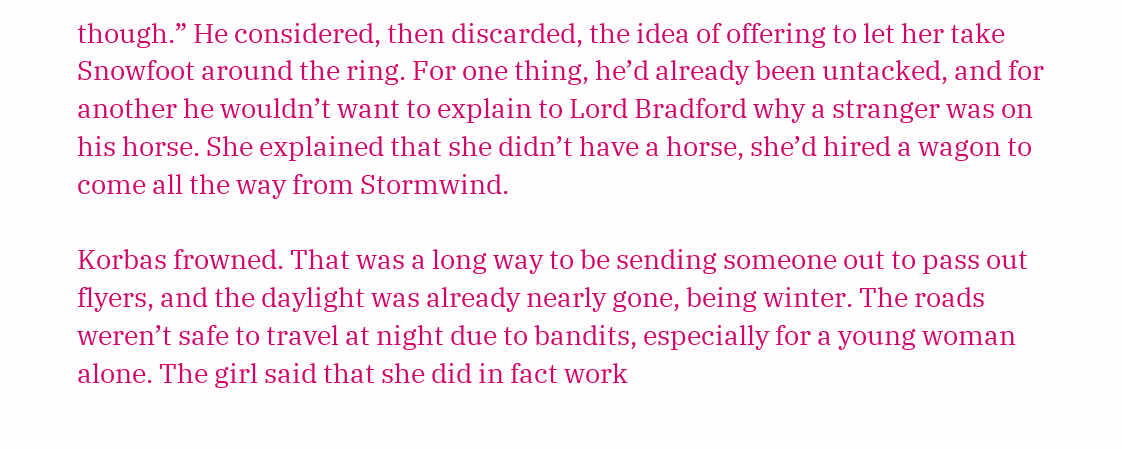though.” He considered, then discarded, the idea of offering to let her take Snowfoot around the ring. For one thing, he’d already been untacked, and for another he wouldn’t want to explain to Lord Bradford why a stranger was on his horse. She explained that she didn’t have a horse, she’d hired a wagon to come all the way from Stormwind.

Korbas frowned. That was a long way to be sending someone out to pass out flyers, and the daylight was already nearly gone, being winter. The roads weren’t safe to travel at night due to bandits, especially for a young woman alone. The girl said that she did in fact work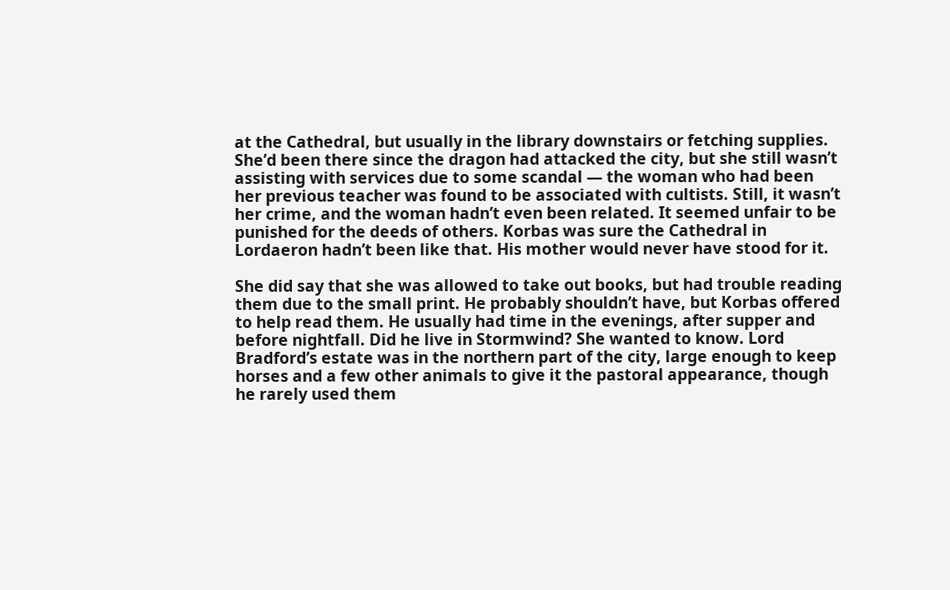at the Cathedral, but usually in the library downstairs or fetching supplies. She’d been there since the dragon had attacked the city, but she still wasn’t assisting with services due to some scandal — the woman who had been her previous teacher was found to be associated with cultists. Still, it wasn’t her crime, and the woman hadn’t even been related. It seemed unfair to be punished for the deeds of others. Korbas was sure the Cathedral in Lordaeron hadn’t been like that. His mother would never have stood for it.

She did say that she was allowed to take out books, but had trouble reading them due to the small print. He probably shouldn’t have, but Korbas offered to help read them. He usually had time in the evenings, after supper and before nightfall. Did he live in Stormwind? She wanted to know. Lord Bradford’s estate was in the northern part of the city, large enough to keep horses and a few other animals to give it the pastoral appearance, though he rarely used them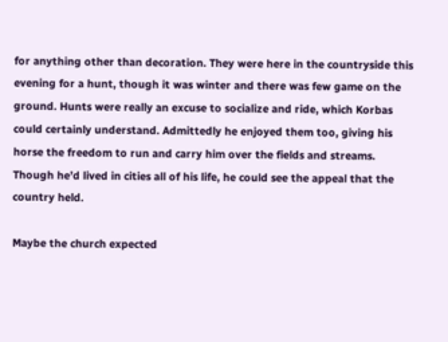for anything other than decoration. They were here in the countryside this evening for a hunt, though it was winter and there was few game on the ground. Hunts were really an excuse to socialize and ride, which Korbas could certainly understand. Admittedly he enjoyed them too, giving his horse the freedom to run and carry him over the fields and streams. Though he’d lived in cities all of his life, he could see the appeal that the country held.

Maybe the church expected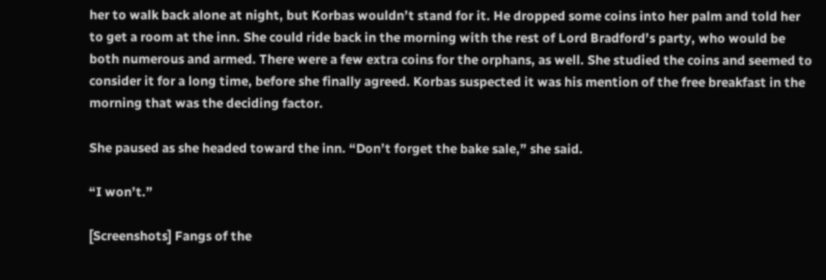her to walk back alone at night, but Korbas wouldn’t stand for it. He dropped some coins into her palm and told her to get a room at the inn. She could ride back in the morning with the rest of Lord Bradford’s party, who would be both numerous and armed. There were a few extra coins for the orphans, as well. She studied the coins and seemed to consider it for a long time, before she finally agreed. Korbas suspected it was his mention of the free breakfast in the morning that was the deciding factor.

She paused as she headed toward the inn. “Don’t forget the bake sale,” she said.

“I won’t.”

[Screenshots] Fangs of the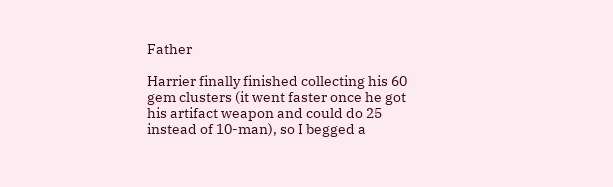Father

Harrier finally finished collecting his 60 gem clusters (it went faster once he got his artifact weapon and could do 25 instead of 10-man), so I begged a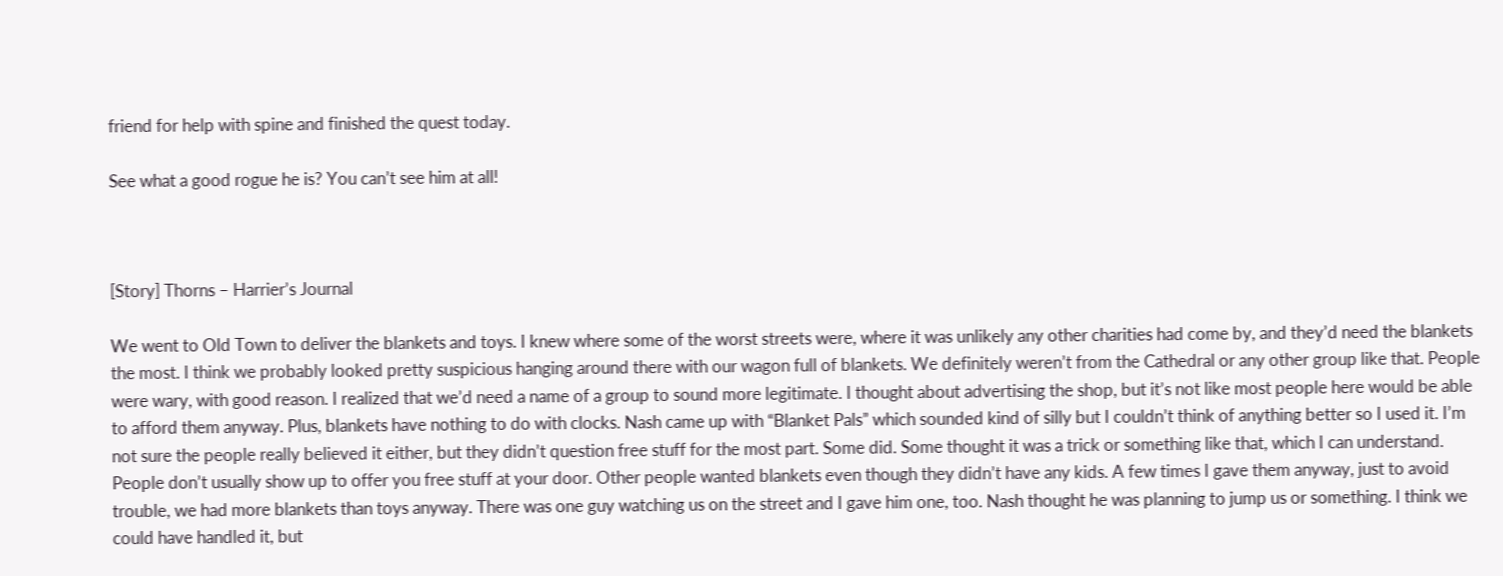friend for help with spine and finished the quest today.

See what a good rogue he is? You can’t see him at all!



[Story] Thorns – Harrier’s Journal

We went to Old Town to deliver the blankets and toys. I knew where some of the worst streets were, where it was unlikely any other charities had come by, and they’d need the blankets the most. I think we probably looked pretty suspicious hanging around there with our wagon full of blankets. We definitely weren’t from the Cathedral or any other group like that. People were wary, with good reason. I realized that we’d need a name of a group to sound more legitimate. I thought about advertising the shop, but it’s not like most people here would be able to afford them anyway. Plus, blankets have nothing to do with clocks. Nash came up with “Blanket Pals” which sounded kind of silly but I couldn’t think of anything better so I used it. I’m not sure the people really believed it either, but they didn’t question free stuff for the most part. Some did. Some thought it was a trick or something like that, which I can understand. People don’t usually show up to offer you free stuff at your door. Other people wanted blankets even though they didn’t have any kids. A few times I gave them anyway, just to avoid trouble, we had more blankets than toys anyway. There was one guy watching us on the street and I gave him one, too. Nash thought he was planning to jump us or something. I think we could have handled it, but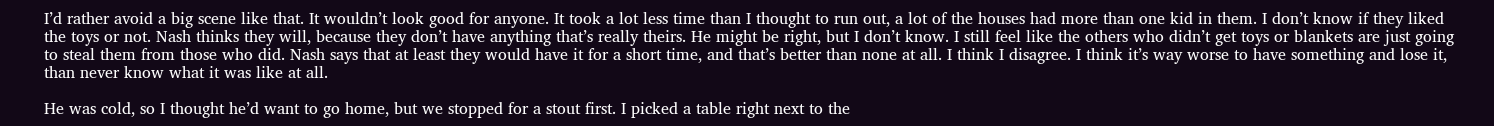I’d rather avoid a big scene like that. It wouldn’t look good for anyone. It took a lot less time than I thought to run out, a lot of the houses had more than one kid in them. I don’t know if they liked the toys or not. Nash thinks they will, because they don’t have anything that’s really theirs. He might be right, but I don’t know. I still feel like the others who didn’t get toys or blankets are just going to steal them from those who did. Nash says that at least they would have it for a short time, and that’s better than none at all. I think I disagree. I think it’s way worse to have something and lose it, than never know what it was like at all.

He was cold, so I thought he’d want to go home, but we stopped for a stout first. I picked a table right next to the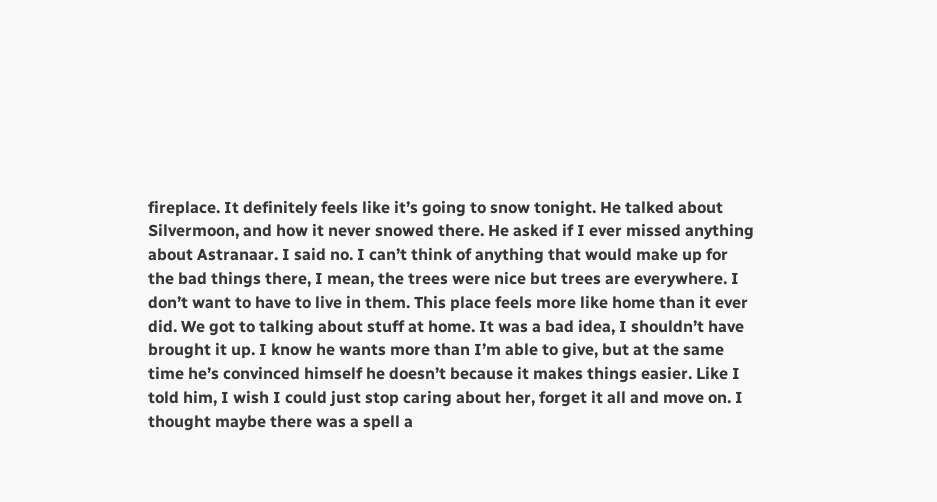fireplace. It definitely feels like it’s going to snow tonight. He talked about Silvermoon, and how it never snowed there. He asked if I ever missed anything about Astranaar. I said no. I can’t think of anything that would make up for the bad things there, I mean, the trees were nice but trees are everywhere. I don’t want to have to live in them. This place feels more like home than it ever did. We got to talking about stuff at home. It was a bad idea, I shouldn’t have brought it up. I know he wants more than I’m able to give, but at the same time he’s convinced himself he doesn’t because it makes things easier. Like I told him, I wish I could just stop caring about her, forget it all and move on. I thought maybe there was a spell a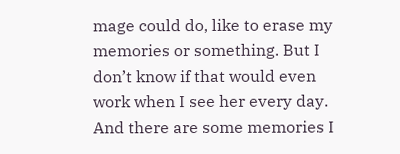mage could do, like to erase my memories or something. But I don’t know if that would even work when I see her every day. And there are some memories I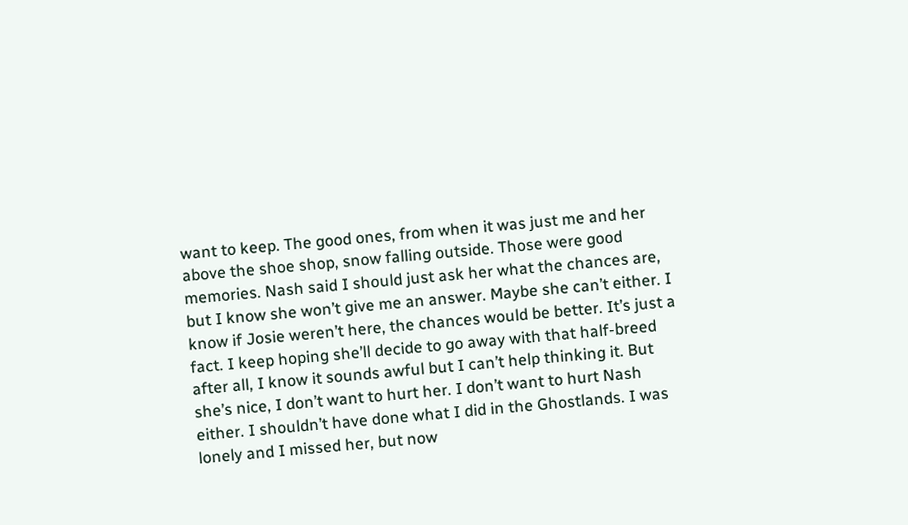want to keep. The good ones, from when it was just me and her above the shoe shop, snow falling outside. Those were good memories. Nash said I should just ask her what the chances are, but I know she won’t give me an answer. Maybe she can’t either. I know if Josie weren’t here, the chances would be better. It’s just a fact. I keep hoping she’ll decide to go away with that half-breed after all, I know it sounds awful but I can’t help thinking it. But she’s nice, I don’t want to hurt her. I don’t want to hurt Nash either. I shouldn’t have done what I did in the Ghostlands. I was lonely and I missed her, but now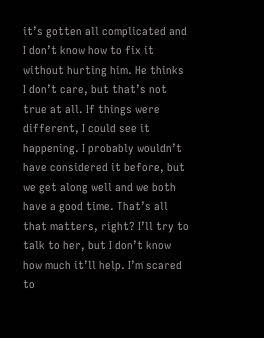it’s gotten all complicated and I don’t know how to fix it without hurting him. He thinks I don’t care, but that’s not true at all. If things were different, I could see it happening. I probably wouldn’t have considered it before, but we get along well and we both have a good time. That’s all that matters, right? I’ll try to talk to her, but I don’t know how much it’ll help. I’m scared to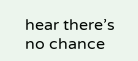hear there’s no chance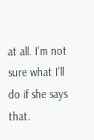at all. I’m not sure what I’ll do if she says that.